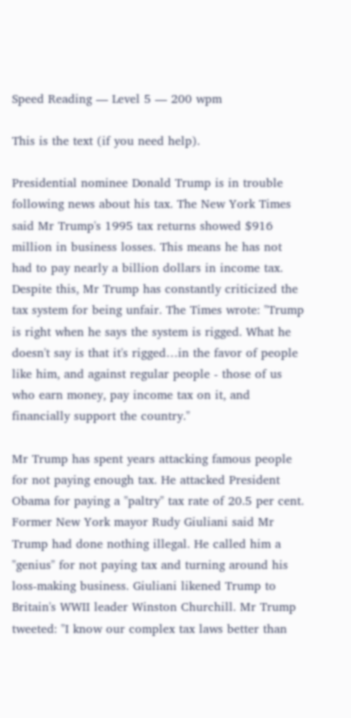Speed Reading — Level 5 — 200 wpm

This is the text (if you need help).

Presidential nominee Donald Trump is in trouble following news about his tax. The New York Times said Mr Trump's 1995 tax returns showed $916 million in business losses. This means he has not had to pay nearly a billion dollars in income tax. Despite this, Mr Trump has constantly criticized the tax system for being unfair. The Times wrote: "Trump is right when he says the system is rigged. What he doesn't say is that it's rigged…in the favor of people like him, and against regular people - those of us who earn money, pay income tax on it, and financially support the country."

Mr Trump has spent years attacking famous people for not paying enough tax. He attacked President Obama for paying a "paltry" tax rate of 20.5 per cent. Former New York mayor Rudy Giuliani said Mr Trump had done nothing illegal. He called him a "genius" for not paying tax and turning around his loss-making business. Giuliani likened Trump to Britain's WWII leader Winston Churchill. Mr Trump tweeted: "I know our complex tax laws better than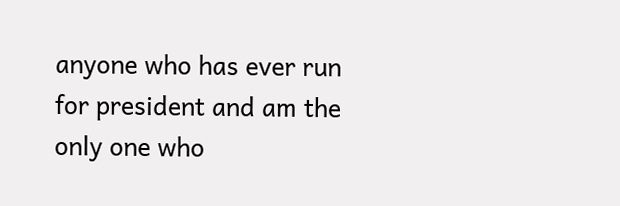anyone who has ever run for president and am the only one who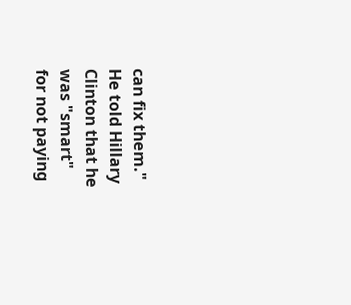can fix them." He told Hillary Clinton that he was "smart" for not paying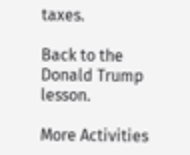taxes.

Back to the Donald Trump lesson.

More Activities